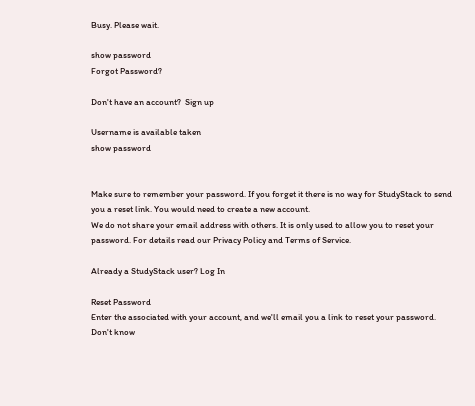Busy. Please wait.

show password
Forgot Password?

Don't have an account?  Sign up

Username is available taken
show password


Make sure to remember your password. If you forget it there is no way for StudyStack to send you a reset link. You would need to create a new account.
We do not share your email address with others. It is only used to allow you to reset your password. For details read our Privacy Policy and Terms of Service.

Already a StudyStack user? Log In

Reset Password
Enter the associated with your account, and we'll email you a link to reset your password.
Don't know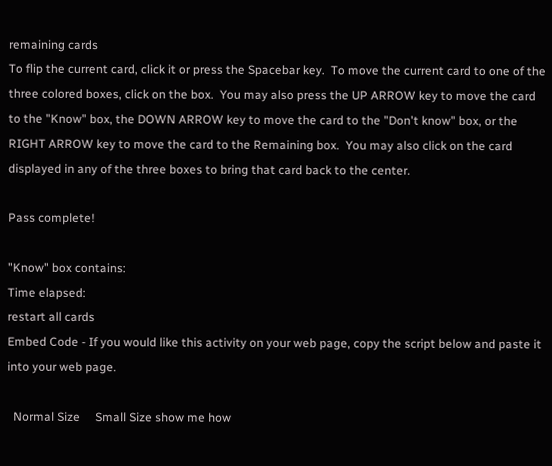remaining cards
To flip the current card, click it or press the Spacebar key.  To move the current card to one of the three colored boxes, click on the box.  You may also press the UP ARROW key to move the card to the "Know" box, the DOWN ARROW key to move the card to the "Don't know" box, or the RIGHT ARROW key to move the card to the Remaining box.  You may also click on the card displayed in any of the three boxes to bring that card back to the center.

Pass complete!

"Know" box contains:
Time elapsed:
restart all cards
Embed Code - If you would like this activity on your web page, copy the script below and paste it into your web page.

  Normal Size     Small Size show me how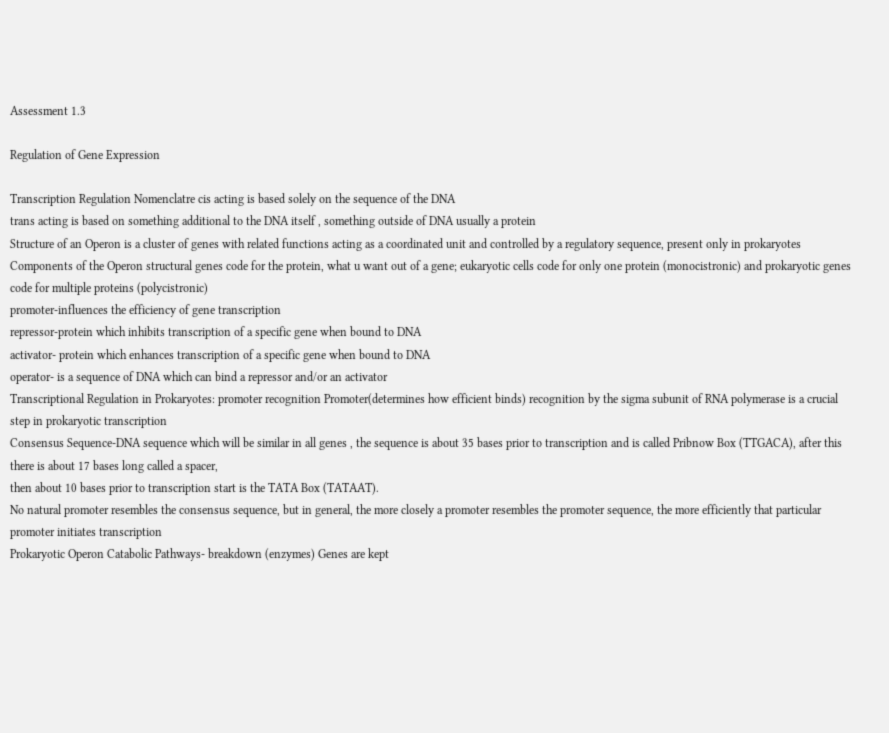Assessment 1.3

Regulation of Gene Expression

Transcription Regulation Nomenclatre cis acting is based solely on the sequence of the DNA
trans acting is based on something additional to the DNA itself , something outside of DNA usually a protein
Structure of an Operon is a cluster of genes with related functions acting as a coordinated unit and controlled by a regulatory sequence, present only in prokaryotes
Components of the Operon structural genes code for the protein, what u want out of a gene; eukaryotic cells code for only one protein (monocistronic) and prokaryotic genes code for multiple proteins (polycistronic)
promoter-influences the efficiency of gene transcription
repressor-protein which inhibits transcription of a specific gene when bound to DNA
activator- protein which enhances transcription of a specific gene when bound to DNA
operator- is a sequence of DNA which can bind a repressor and/or an activator
Transcriptional Regulation in Prokaryotes: promoter recognition Promoter(determines how efficient binds) recognition by the sigma subunit of RNA polymerase is a crucial step in prokaryotic transcription
Consensus Sequence-DNA sequence which will be similar in all genes , the sequence is about 35 bases prior to transcription and is called Pribnow Box (TTGACA), after this there is about 17 bases long called a spacer,
then about 10 bases prior to transcription start is the TATA Box (TATAAT).
No natural promoter resembles the consensus sequence, but in general, the more closely a promoter resembles the promoter sequence, the more efficiently that particular promoter initiates transcription
Prokaryotic Operon Catabolic Pathways- breakdown (enzymes) Genes are kept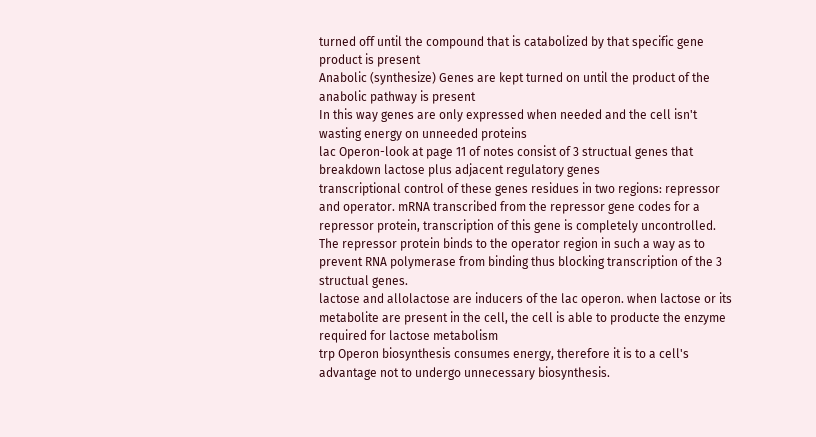turned off until the compound that is catabolized by that specific gene product is present
Anabolic (synthesize) Genes are kept turned on until the product of the anabolic pathway is present
In this way genes are only expressed when needed and the cell isn't wasting energy on unneeded proteins
lac Operon-look at page 11 of notes consist of 3 structual genes that breakdown lactose plus adjacent regulatory genes
transcriptional control of these genes residues in two regions: repressor and operator. mRNA transcribed from the repressor gene codes for a repressor protein, transcription of this gene is completely uncontrolled.
The repressor protein binds to the operator region in such a way as to prevent RNA polymerase from binding thus blocking transcription of the 3 structual genes.
lactose and allolactose are inducers of the lac operon. when lactose or its metabolite are present in the cell, the cell is able to producte the enzyme required for lactose metabolism
trp Operon biosynthesis consumes energy, therefore it is to a cell's advantage not to undergo unnecessary biosynthesis.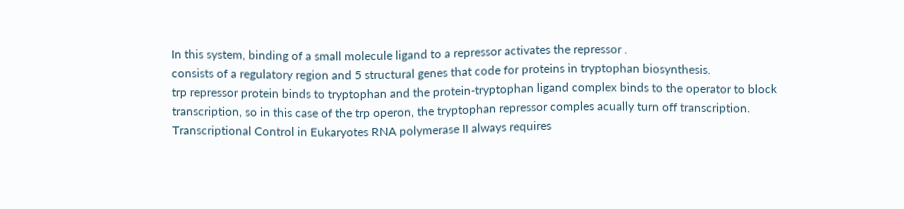In this system, binding of a small molecule ligand to a repressor activates the repressor .
consists of a regulatory region and 5 structural genes that code for proteins in tryptophan biosynthesis.
trp repressor protein binds to tryptophan and the protein-tryptophan ligand complex binds to the operator to block transcription, so in this case of the trp operon, the tryptophan repressor comples acually turn off transcription.
Transcriptional Control in Eukaryotes RNA polymerase II always requires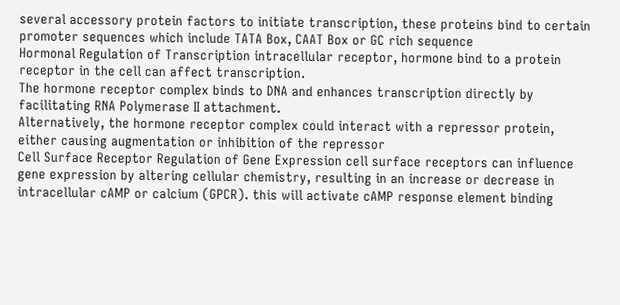several accessory protein factors to initiate transcription, these proteins bind to certain promoter sequences which include TATA Box, CAAT Box or GC rich sequence
Hormonal Regulation of Transcription intracellular receptor, hormone bind to a protein receptor in the cell can affect transcription.
The hormone receptor complex binds to DNA and enhances transcription directly by facilitating RNA Polymerase II attachment.
Alternatively, the hormone receptor complex could interact with a repressor protein, either causing augmentation or inhibition of the repressor
Cell Surface Receptor Regulation of Gene Expression cell surface receptors can influence gene expression by altering cellular chemistry, resulting in an increase or decrease in intracellular cAMP or calcium (GPCR). this will activate cAMP response element binding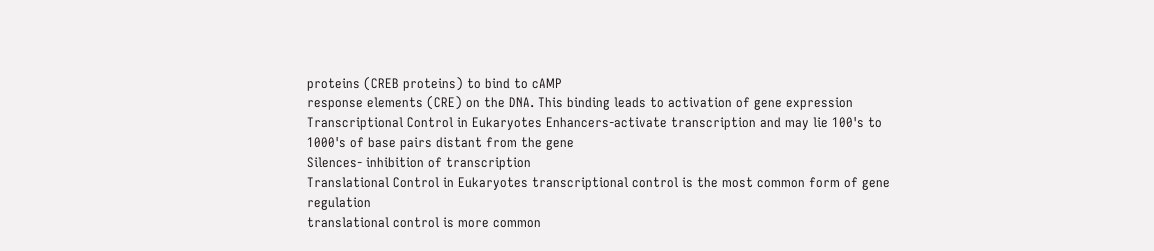proteins (CREB proteins) to bind to cAMP
response elements (CRE) on the DNA. This binding leads to activation of gene expression
Transcriptional Control in Eukaryotes Enhancers-activate transcription and may lie 100's to 1000's of base pairs distant from the gene
Silences- inhibition of transcription
Translational Control in Eukaryotes transcriptional control is the most common form of gene regulation
translational control is more common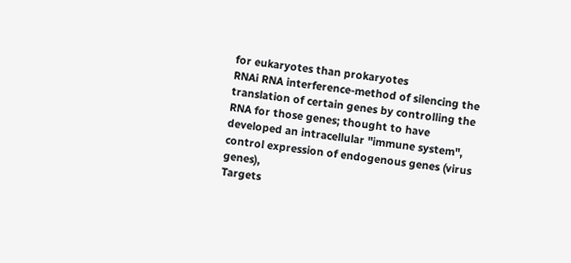for eukaryotes than prokaryotes
RNAi RNA interference-method of silencing the translation of certain genes by controlling the RNA for those genes; thought to have developed an intracellular "immune system", control expression of endogenous genes (virus genes),
Targets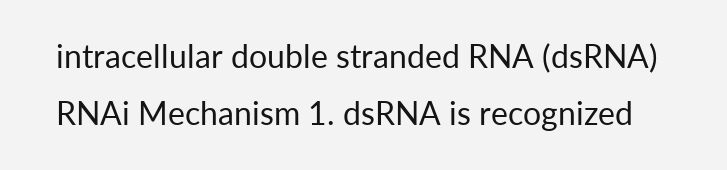intracellular double stranded RNA (dsRNA)
RNAi Mechanism 1. dsRNA is recognized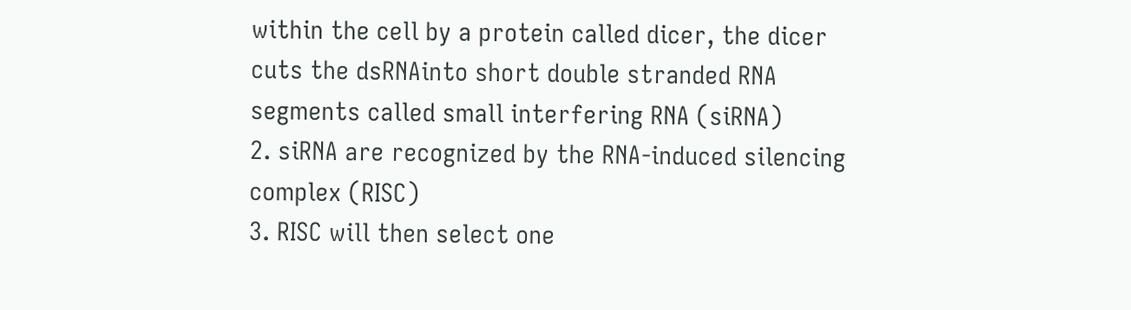within the cell by a protein called dicer, the dicer cuts the dsRNAinto short double stranded RNA segments called small interfering RNA (siRNA)
2. siRNA are recognized by the RNA-induced silencing complex (RISC)
3. RISC will then select one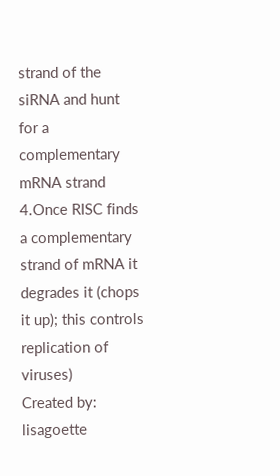strand of the siRNA and hunt for a complementary mRNA strand
4.Once RISC finds a complementary strand of mRNA it degrades it (chops it up); this controls replication of viruses)
Created by: lisagoette